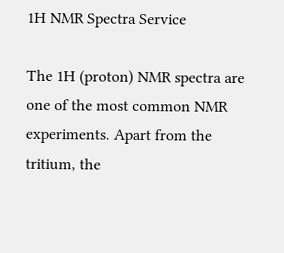1H NMR Spectra Service

The 1H (proton) NMR spectra are one of the most common NMR experiments. Apart from the tritium, the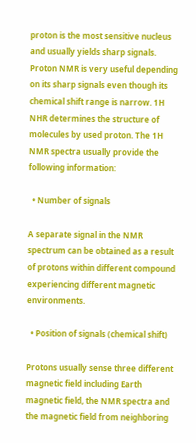proton is the most sensitive nucleus and usually yields sharp signals. Proton NMR is very useful depending on its sharp signals even though its chemical shift range is narrow. 1H NHR determines the structure of molecules by used proton. The 1H NMR spectra usually provide the following information:

  • Number of signals

A separate signal in the NMR spectrum can be obtained as a result of protons within different compound experiencing different magnetic environments.

  • Position of signals (chemical shift)

Protons usually sense three different magnetic field including Earth magnetic field, the NMR spectra and the magnetic field from neighboring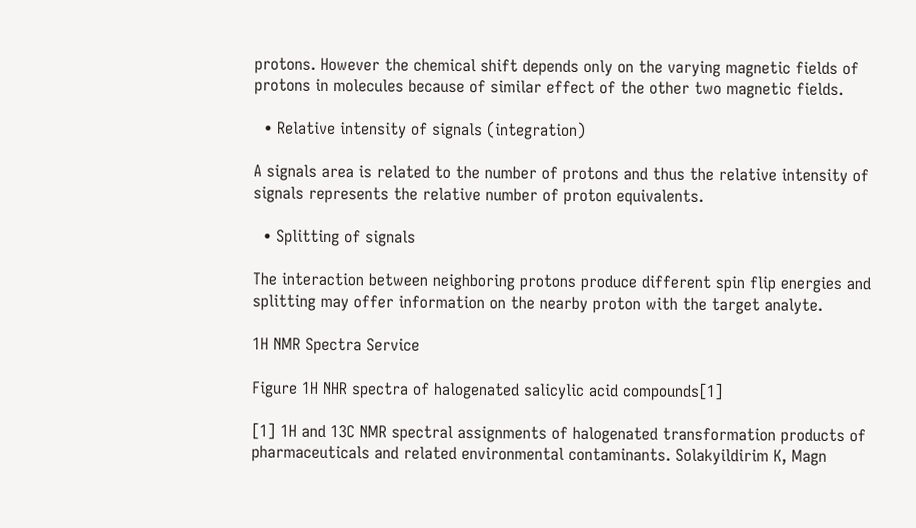protons. However the chemical shift depends only on the varying magnetic fields of protons in molecules because of similar effect of the other two magnetic fields.

  • Relative intensity of signals (integration)

A signals area is related to the number of protons and thus the relative intensity of signals represents the relative number of proton equivalents.

  • Splitting of signals

The interaction between neighboring protons produce different spin flip energies and splitting may offer information on the nearby proton with the target analyte.

1H NMR Spectra Service

Figure 1H NHR spectra of halogenated salicylic acid compounds[1]

[1] 1H and 13C NMR spectral assignments of halogenated transformation products of pharmaceuticals and related environmental contaminants. Solakyildirim K, Magn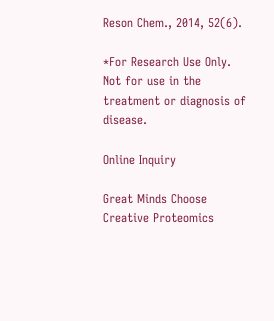Reson Chem., 2014, 52(6).

*For Research Use Only. Not for use in the treatment or diagnosis of disease.

Online Inquiry

Great Minds Choose Creative Proteomics